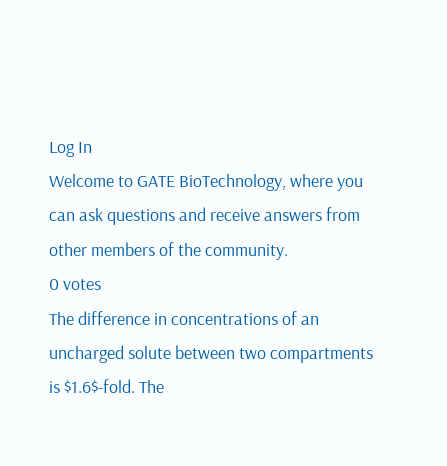Log In
Welcome to GATE BioTechnology, where you can ask questions and receive answers from other members of the community.
0 votes
The difference in concentrations of an uncharged solute between two compartments is $1.6$-fold. The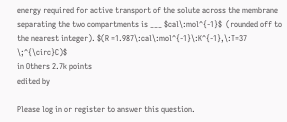energy required for active transport of the solute across the membrane separating the two compartments is ___ $cal\:mol^{-1}$  (rounded off to the nearest integer). $(R =1.987\:cal\:mol^{-1}\:K^{-1},\:T=37 \;^{\circ}C)$
in Others 2.7k points
edited by

Please log in or register to answer this question.